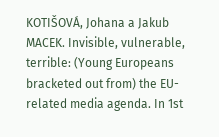KOTIŠOVÁ, Johana a Jakub MACEK. Invisible, vulnerable, terrible: (Young Europeans bracketed out from) the EU-related media agenda. In 1st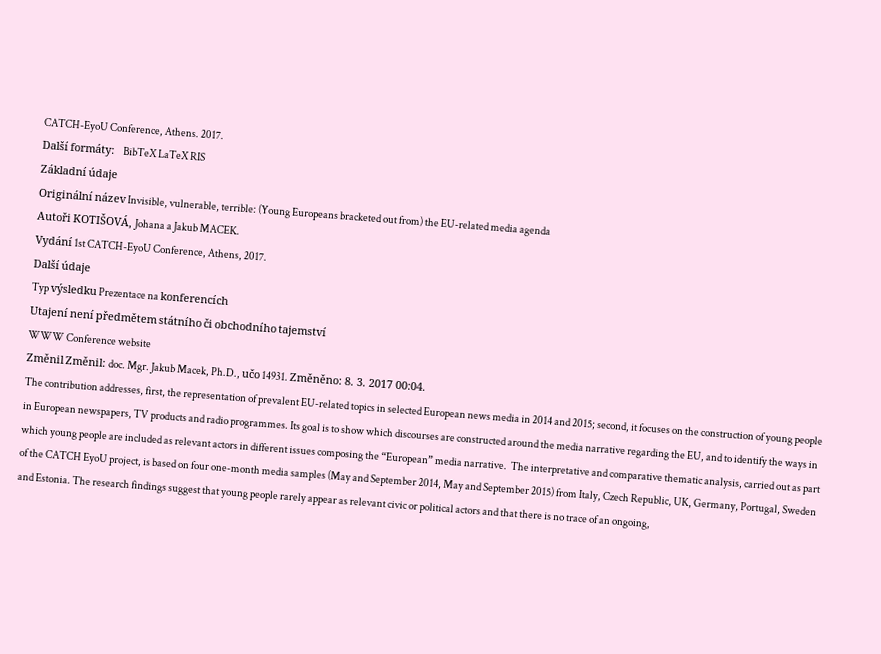CATCH-EyoU Conference, Athens. 2017.
Další formáty:   BibTeX LaTeX RIS
Základní údaje
Originální název Invisible, vulnerable, terrible: (Young Europeans bracketed out from) the EU-related media agenda
Autoři KOTIŠOVÁ, Johana a Jakub MACEK.
Vydání 1st CATCH-EyoU Conference, Athens, 2017.
Další údaje
Typ výsledku Prezentace na konferencích
Utajení není předmětem státního či obchodního tajemství
WWW Conference website
Změnil Změnil: doc. Mgr. Jakub Macek, Ph.D., učo 14931. Změněno: 8. 3. 2017 00:04.
The contribution addresses, first, the representation of prevalent EU-related topics in selected European news media in 2014 and 2015; second, it focuses on the construction of young people in European newspapers, TV products and radio programmes. Its goal is to show which discourses are constructed around the media narrative regarding the EU, and to identify the ways in which young people are included as relevant actors in different issues composing the “European” media narrative.  The interpretative and comparative thematic analysis, carried out as part of the CATCH EyoU project, is based on four one-month media samples (May and September 2014, May and September 2015) from Italy, Czech Republic, UK, Germany, Portugal, Sweden and Estonia. The research findings suggest that young people rarely appear as relevant civic or political actors and that there is no trace of an ongoing,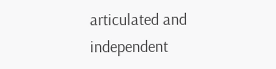articulated and independent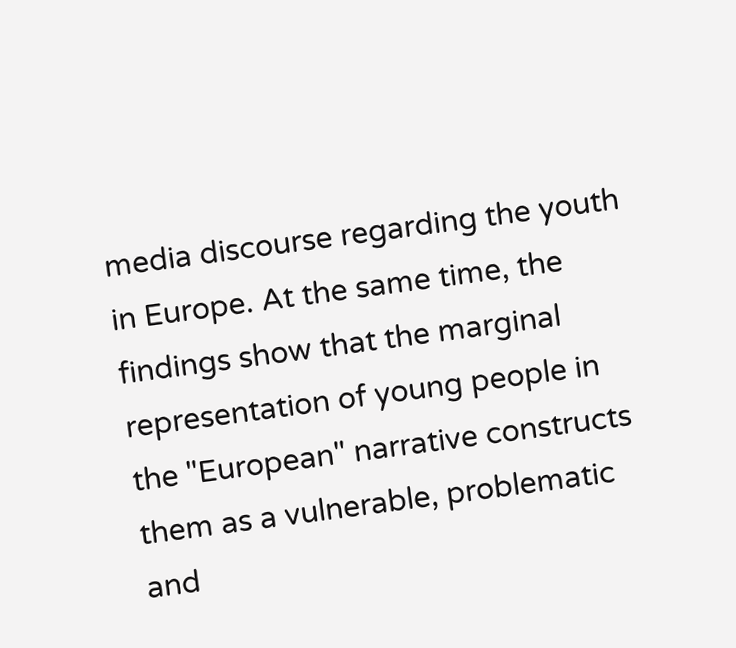media discourse regarding the youth in Europe. At the same time, the findings show that the marginal representation of young people in the "European" narrative constructs them as a vulnerable, problematic and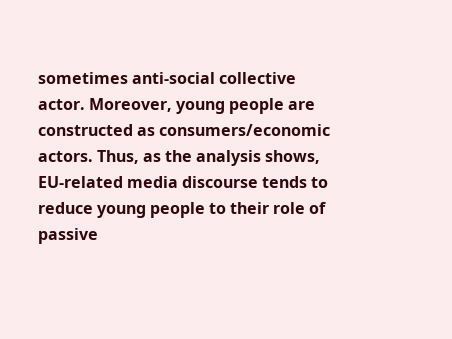sometimes anti-social collective actor. Moreover, young people are constructed as consumers/economic actors. Thus, as the analysis shows, EU-related media discourse tends to reduce young people to their role of passive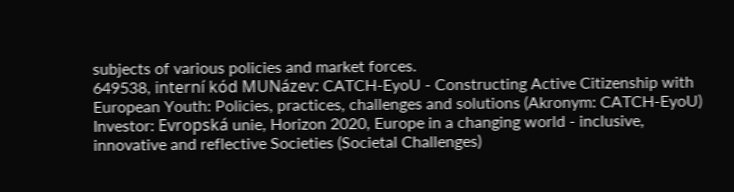subjects of various policies and market forces.
649538, interní kód MUNázev: CATCH-EyoU - Constructing Active Citizenship with European Youth: Policies, practices, challenges and solutions (Akronym: CATCH-EyoU)
Investor: Evropská unie, Horizon 2020, Europe in a changing world - inclusive, innovative and reflective Societies (Societal Challenges)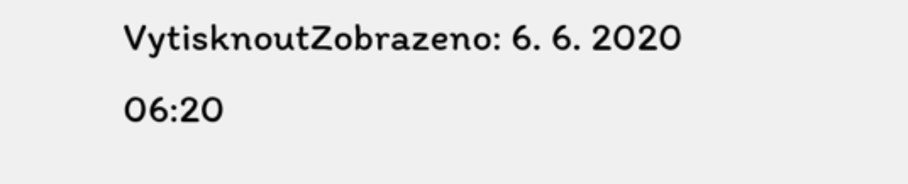VytisknoutZobrazeno: 6. 6. 2020 06:20